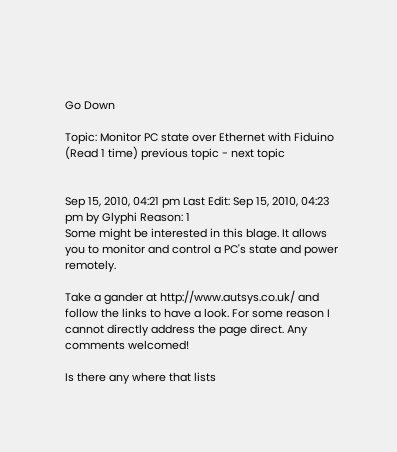Go Down

Topic: Monitor PC state over Ethernet with Fiduino (Read 1 time) previous topic - next topic


Sep 15, 2010, 04:21 pm Last Edit: Sep 15, 2010, 04:23 pm by Glyphi Reason: 1
Some might be interested in this blage. It allows you to monitor and control a PC's state and power remotely.

Take a gander at http://www.autsys.co.uk/ and follow the links to have a look. For some reason I cannot directly address the page direct. Any comments welcomed!

Is there any where that lists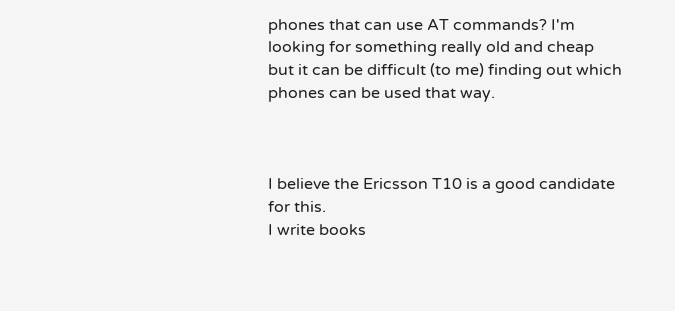phones that can use AT commands? I'm looking for something really old and cheap but it can be difficult (to me) finding out which phones can be used that way.



I believe the Ericsson T10 is a good candidate for this.
I write books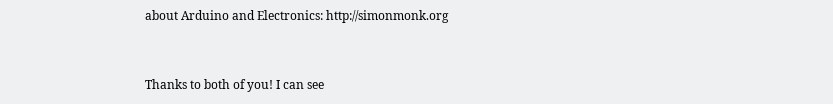about Arduino and Electronics: http://simonmonk.org



Thanks to both of you! I can see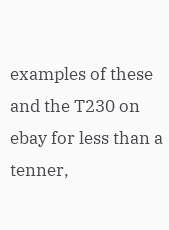examples of these and the T230 on ebay for less than a tenner,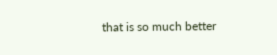that is so much better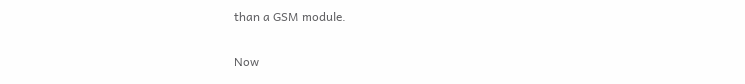than a GSM module.

Now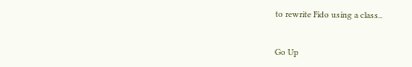to rewrite Fido using a class..


Go Up